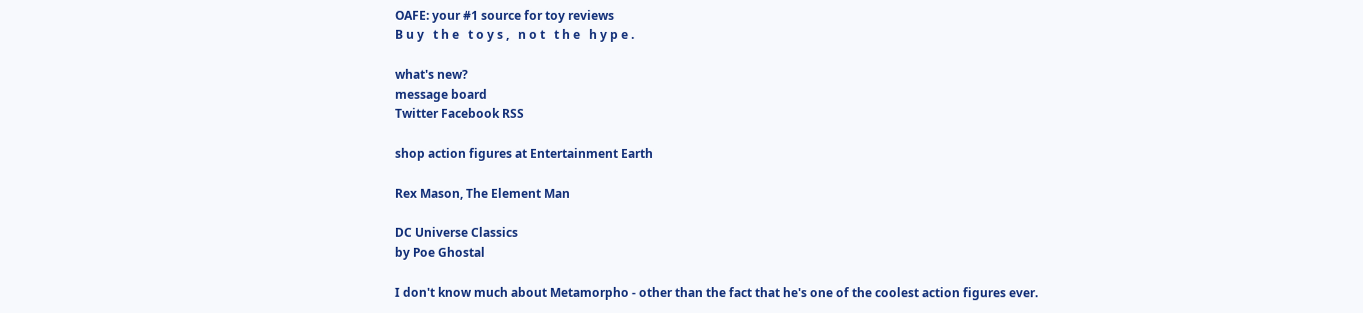OAFE: your #1 source for toy reviews
B u y   t h e   t o y s ,   n o t   t h e   h y p e .

what's new?
message board
Twitter Facebook RSS

shop action figures at Entertainment Earth

Rex Mason, The Element Man

DC Universe Classics
by Poe Ghostal

I don't know much about Metamorpho - other than the fact that he's one of the coolest action figures ever.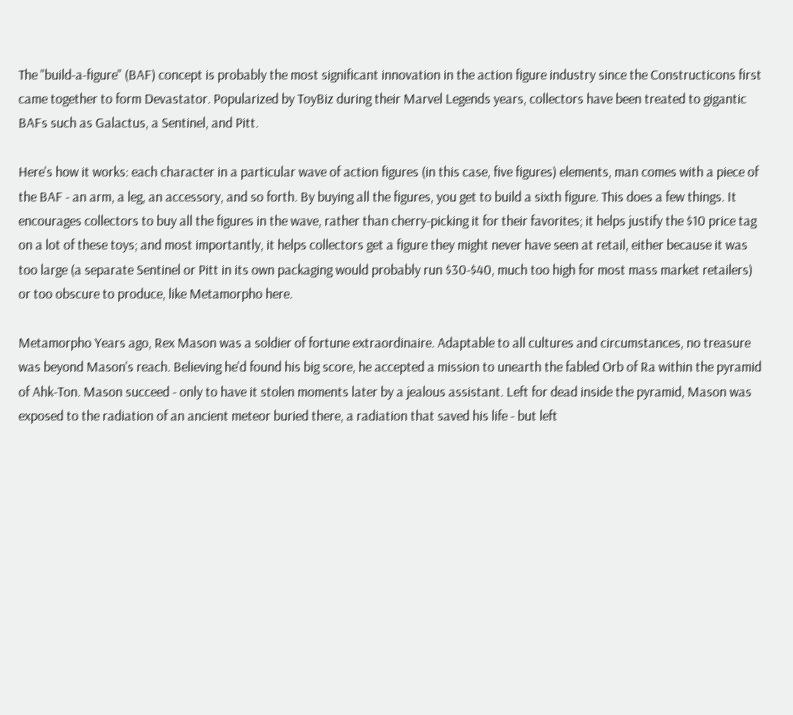The "build-a-figure" (BAF) concept is probably the most significant innovation in the action figure industry since the Constructicons first came together to form Devastator. Popularized by ToyBiz during their Marvel Legends years, collectors have been treated to gigantic BAFs such as Galactus, a Sentinel, and Pitt.

Here's how it works: each character in a particular wave of action figures (in this case, five figures) elements, man comes with a piece of the BAF - an arm, a leg, an accessory, and so forth. By buying all the figures, you get to build a sixth figure. This does a few things. It encourages collectors to buy all the figures in the wave, rather than cherry-picking it for their favorites; it helps justify the $10 price tag on a lot of these toys; and most importantly, it helps collectors get a figure they might never have seen at retail, either because it was too large (a separate Sentinel or Pitt in its own packaging would probably run $30-$40, much too high for most mass market retailers) or too obscure to produce, like Metamorpho here.

Metamorpho Years ago, Rex Mason was a soldier of fortune extraordinaire. Adaptable to all cultures and circumstances, no treasure was beyond Mason's reach. Believing he'd found his big score, he accepted a mission to unearth the fabled Orb of Ra within the pyramid of Ahk-Ton. Mason succeed - only to have it stolen moments later by a jealous assistant. Left for dead inside the pyramid, Mason was exposed to the radiation of an ancient meteor buried there, a radiation that saved his life - but left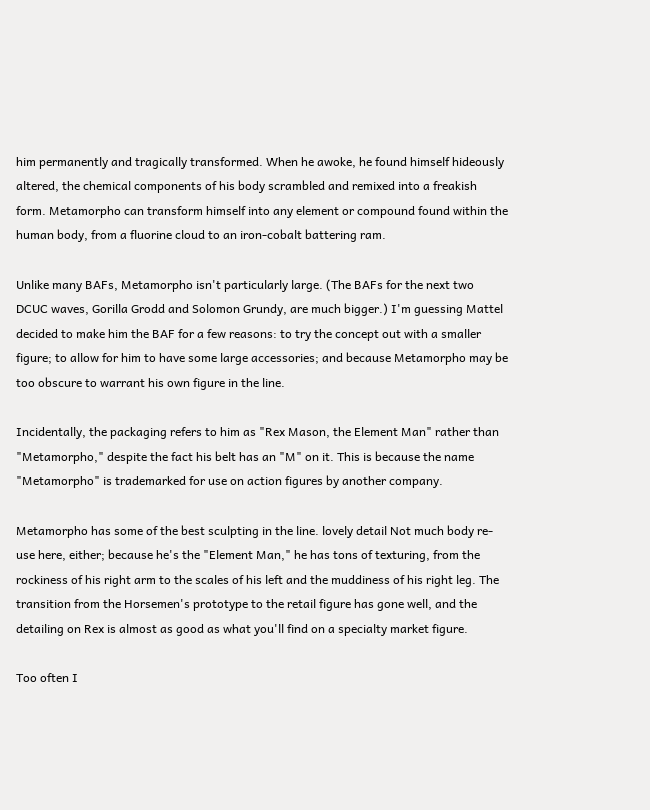him permanently and tragically transformed. When he awoke, he found himself hideously altered, the chemical components of his body scrambled and remixed into a freakish form. Metamorpho can transform himself into any element or compound found within the human body, from a fluorine cloud to an iron-cobalt battering ram.

Unlike many BAFs, Metamorpho isn't particularly large. (The BAFs for the next two DCUC waves, Gorilla Grodd and Solomon Grundy, are much bigger.) I'm guessing Mattel decided to make him the BAF for a few reasons: to try the concept out with a smaller figure; to allow for him to have some large accessories; and because Metamorpho may be too obscure to warrant his own figure in the line.

Incidentally, the packaging refers to him as "Rex Mason, the Element Man" rather than "Metamorpho," despite the fact his belt has an "M" on it. This is because the name "Metamorpho" is trademarked for use on action figures by another company.

Metamorpho has some of the best sculpting in the line. lovely detail Not much body re-use here, either; because he's the "Element Man," he has tons of texturing, from the rockiness of his right arm to the scales of his left and the muddiness of his right leg. The transition from the Horsemen's prototype to the retail figure has gone well, and the detailing on Rex is almost as good as what you'll find on a specialty market figure.

Too often I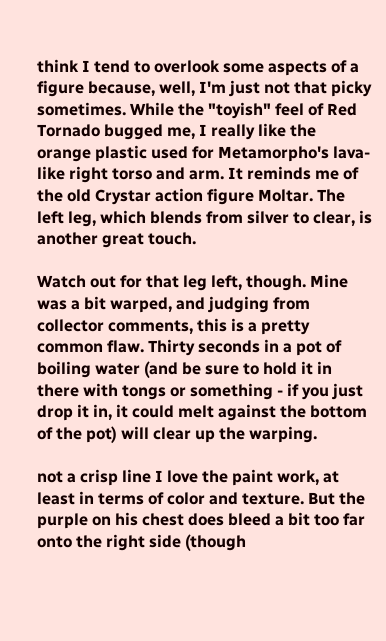think I tend to overlook some aspects of a figure because, well, I'm just not that picky sometimes. While the "toyish" feel of Red Tornado bugged me, I really like the orange plastic used for Metamorpho's lava-like right torso and arm. It reminds me of the old Crystar action figure Moltar. The left leg, which blends from silver to clear, is another great touch.

Watch out for that leg left, though. Mine was a bit warped, and judging from collector comments, this is a pretty common flaw. Thirty seconds in a pot of boiling water (and be sure to hold it in there with tongs or something - if you just drop it in, it could melt against the bottom of the pot) will clear up the warping.

not a crisp line I love the paint work, at least in terms of color and texture. But the purple on his chest does bleed a bit too far onto the right side (though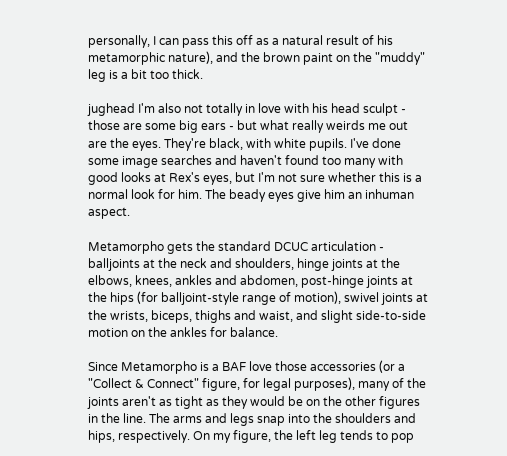personally, I can pass this off as a natural result of his metamorphic nature), and the brown paint on the "muddy" leg is a bit too thick.

jughead I'm also not totally in love with his head sculpt - those are some big ears - but what really weirds me out are the eyes. They're black, with white pupils. I've done some image searches and haven't found too many with good looks at Rex's eyes, but I'm not sure whether this is a normal look for him. The beady eyes give him an inhuman aspect.

Metamorpho gets the standard DCUC articulation - balljoints at the neck and shoulders, hinge joints at the elbows, knees, ankles and abdomen, post-hinge joints at the hips (for balljoint-style range of motion), swivel joints at the wrists, biceps, thighs and waist, and slight side-to-side motion on the ankles for balance.

Since Metamorpho is a BAF love those accessories (or a "Collect & Connect" figure, for legal purposes), many of the joints aren't as tight as they would be on the other figures in the line. The arms and legs snap into the shoulders and hips, respectively. On my figure, the left leg tends to pop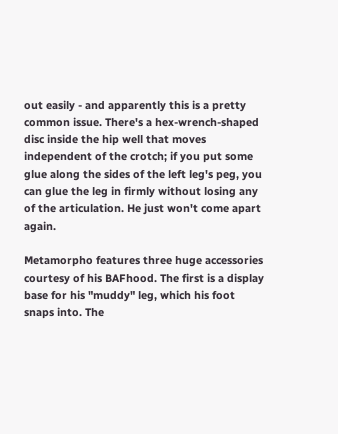out easily - and apparently this is a pretty common issue. There's a hex-wrench-shaped disc inside the hip well that moves independent of the crotch; if you put some glue along the sides of the left leg's peg, you can glue the leg in firmly without losing any of the articulation. He just won't come apart again.

Metamorpho features three huge accessories courtesy of his BAFhood. The first is a display base for his "muddy" leg, which his foot snaps into. The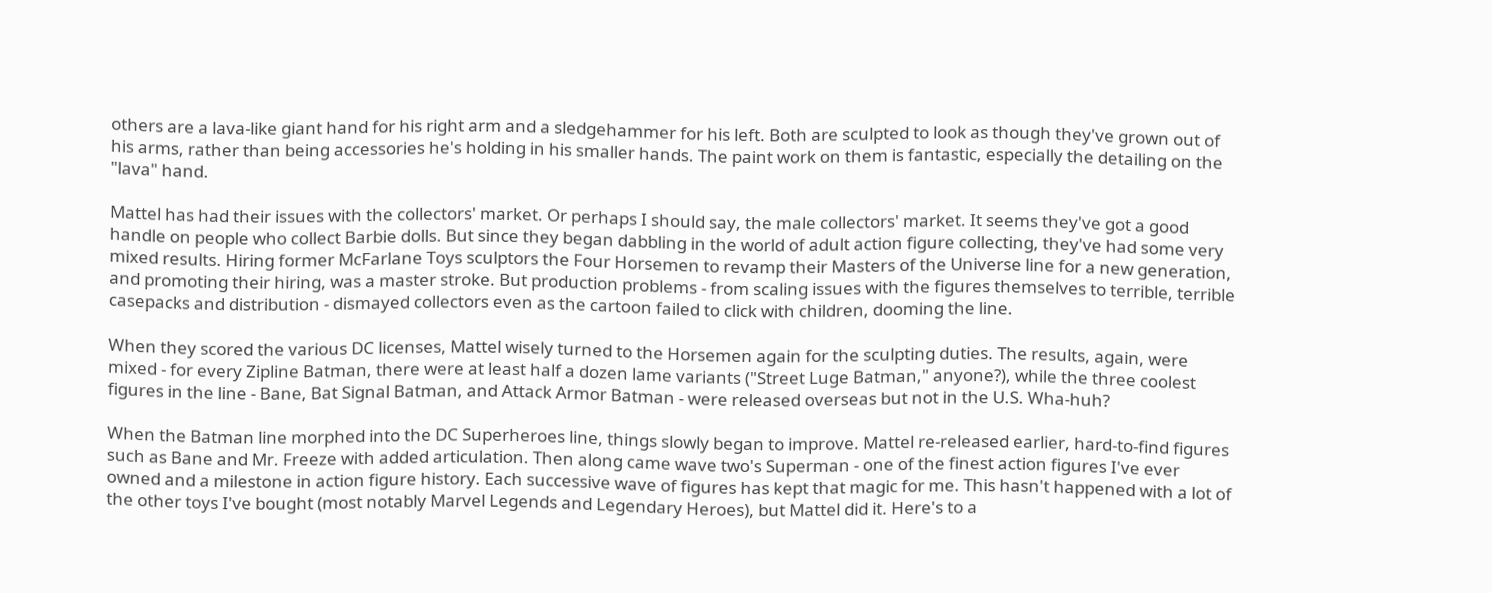others are a lava-like giant hand for his right arm and a sledgehammer for his left. Both are sculpted to look as though they've grown out of his arms, rather than being accessories he's holding in his smaller hands. The paint work on them is fantastic, especially the detailing on the "lava" hand.

Mattel has had their issues with the collectors' market. Or perhaps I should say, the male collectors' market. It seems they've got a good handle on people who collect Barbie dolls. But since they began dabbling in the world of adult action figure collecting, they've had some very mixed results. Hiring former McFarlane Toys sculptors the Four Horsemen to revamp their Masters of the Universe line for a new generation, and promoting their hiring, was a master stroke. But production problems - from scaling issues with the figures themselves to terrible, terrible casepacks and distribution - dismayed collectors even as the cartoon failed to click with children, dooming the line.

When they scored the various DC licenses, Mattel wisely turned to the Horsemen again for the sculpting duties. The results, again, were mixed - for every Zipline Batman, there were at least half a dozen lame variants ("Street Luge Batman," anyone?), while the three coolest figures in the line - Bane, Bat Signal Batman, and Attack Armor Batman - were released overseas but not in the U.S. Wha-huh?

When the Batman line morphed into the DC Superheroes line, things slowly began to improve. Mattel re-released earlier, hard-to-find figures such as Bane and Mr. Freeze with added articulation. Then along came wave two's Superman - one of the finest action figures I've ever owned and a milestone in action figure history. Each successive wave of figures has kept that magic for me. This hasn't happened with a lot of the other toys I've bought (most notably Marvel Legends and Legendary Heroes), but Mattel did it. Here's to a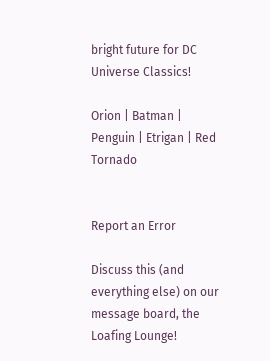bright future for DC Universe Classics!

Orion | Batman | Penguin | Etrigan | Red Tornado


Report an Error

Discuss this (and everything else) on our message board, the Loafing Lounge!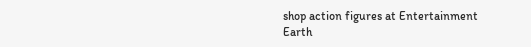shop action figures at Entertainment Earth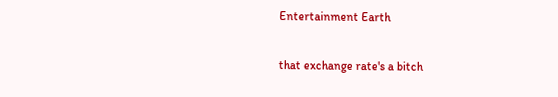Entertainment Earth

that exchange rate's a bitch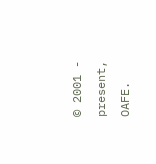© 2001 - present, OAFE.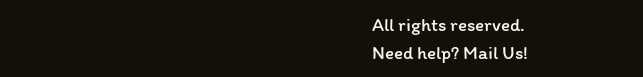All rights reserved.
Need help? Mail Us!